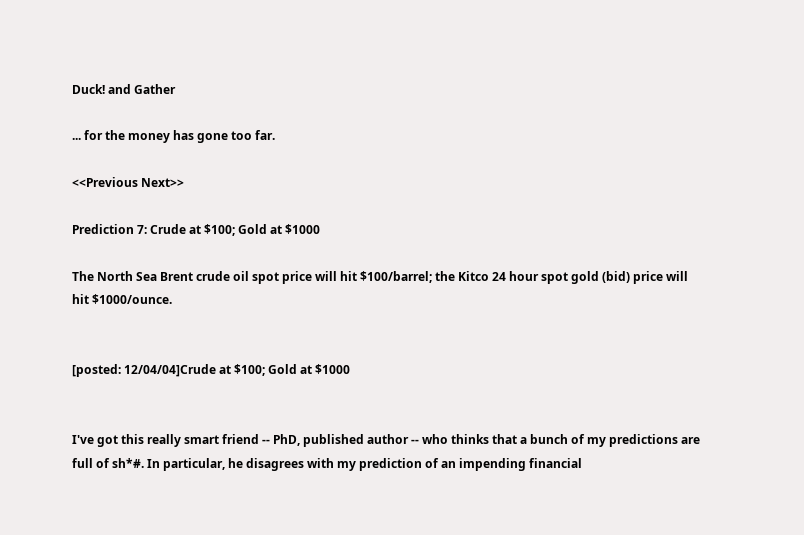Duck! and Gather

... for the money has gone too far.

<<Previous Next>>

Prediction 7: Crude at $100; Gold at $1000

The North Sea Brent crude oil spot price will hit $100/barrel; the Kitco 24 hour spot gold (bid) price will hit $1000/ounce.


[posted: 12/04/04]Crude at $100; Gold at $1000


I've got this really smart friend -- PhD, published author -- who thinks that a bunch of my predictions are full of sh*#. In particular, he disagrees with my prediction of an impending financial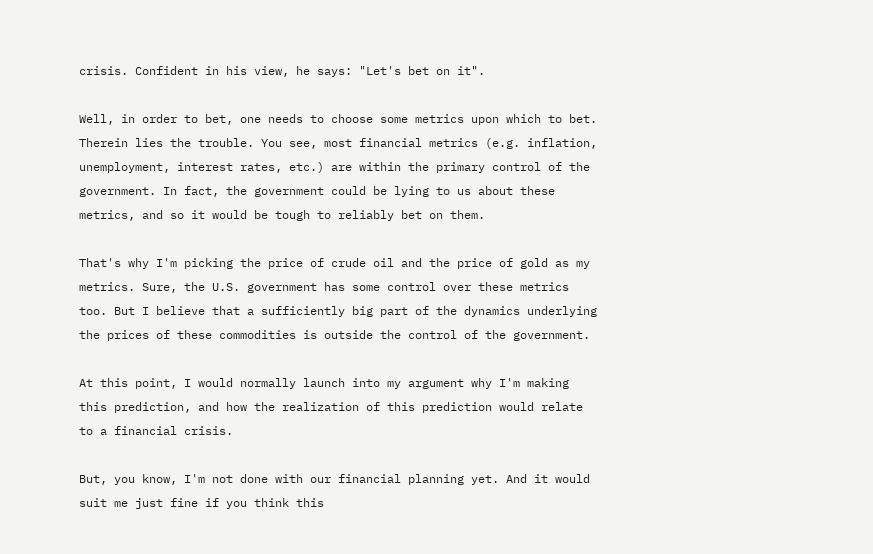crisis. Confident in his view, he says: "Let's bet on it".

Well, in order to bet, one needs to choose some metrics upon which to bet. Therein lies the trouble. You see, most financial metrics (e.g. inflation, unemployment, interest rates, etc.) are within the primary control of the government. In fact, the government could be lying to us about these metrics, and so it would be tough to reliably bet on them.

That's why I'm picking the price of crude oil and the price of gold as my metrics. Sure, the U.S. government has some control over these metrics too. But I believe that a sufficiently big part of the dynamics underlying the prices of these commodities is outside the control of the government.

At this point, I would normally launch into my argument why I'm making this prediction, and how the realization of this prediction would relate to a financial crisis.

But, you know, I'm not done with our financial planning yet. And it would suit me just fine if you think this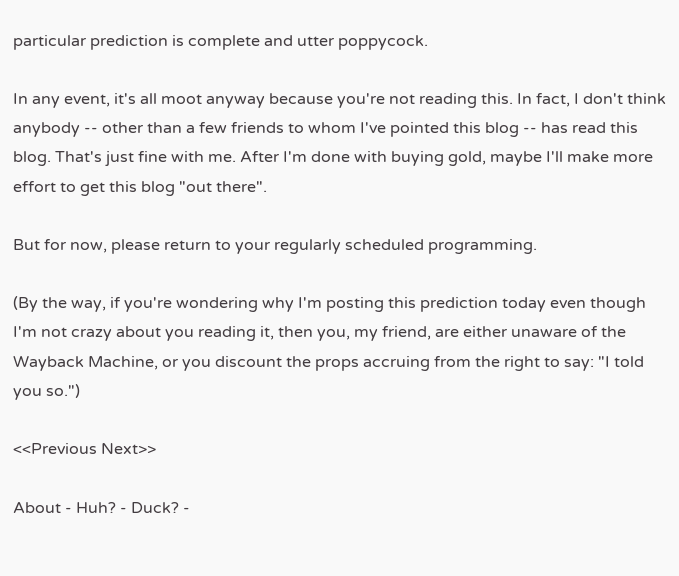particular prediction is complete and utter poppycock.

In any event, it's all moot anyway because you're not reading this. In fact, I don't think anybody -- other than a few friends to whom I've pointed this blog -- has read this blog. That's just fine with me. After I'm done with buying gold, maybe I'll make more effort to get this blog "out there".

But for now, please return to your regularly scheduled programming.

(By the way, if you're wondering why I'm posting this prediction today even though I'm not crazy about you reading it, then you, my friend, are either unaware of the Wayback Machine, or you discount the props accruing from the right to say: "I told you so.")

<<Previous Next>>

About - Huh? - Duck? -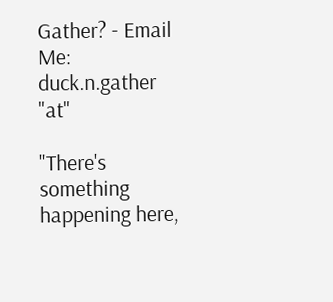Gather? - Email Me: duck.n.gather "at"

"There's something happening here,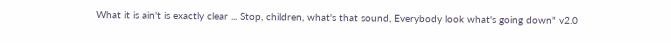What it is ain't is exactly clear ... Stop, children, what's that sound, Everybody look what's going down" v2.0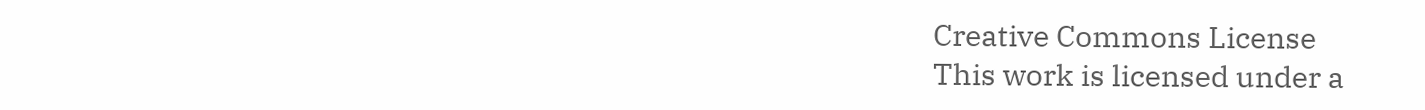Creative Commons License
This work is licensed under a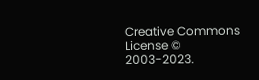Creative Commons License © 2003-2023.